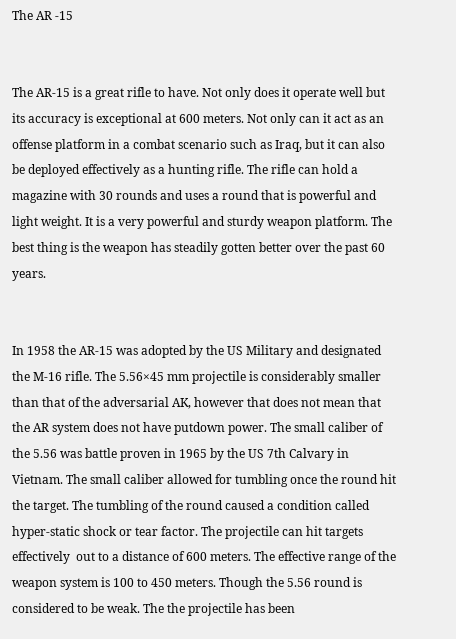The AR -15


The AR-15 is a great rifle to have. Not only does it operate well but its accuracy is exceptional at 600 meters. Not only can it act as an offense platform in a combat scenario such as Iraq, but it can also be deployed effectively as a hunting rifle. The rifle can hold a magazine with 30 rounds and uses a round that is powerful and light weight. It is a very powerful and sturdy weapon platform. The best thing is the weapon has steadily gotten better over the past 60 years.


In 1958 the AR-15 was adopted by the US Military and designated the M-16 rifle. The 5.56×45 mm projectile is considerably smaller than that of the adversarial AK, however that does not mean that the AR system does not have putdown power. The small caliber of the 5.56 was battle proven in 1965 by the US 7th Calvary in Vietnam. The small caliber allowed for tumbling once the round hit the target. The tumbling of the round caused a condition called hyper-static shock or tear factor. The projectile can hit targets effectively  out to a distance of 600 meters. The effective range of the weapon system is 100 to 450 meters. Though the 5.56 round is considered to be weak. The the projectile has been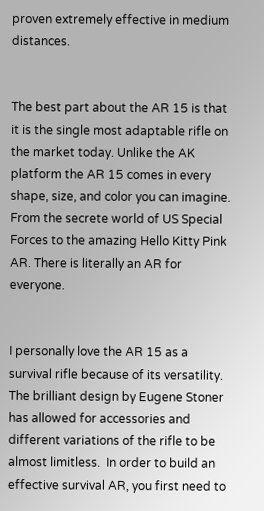proven extremely effective in medium distances.


The best part about the AR 15 is that it is the single most adaptable rifle on the market today. Unlike the AK platform the AR 15 comes in every shape, size, and color you can imagine. From the secrete world of US Special Forces to the amazing Hello Kitty Pink AR. There is literally an AR for everyone.


I personally love the AR 15 as a survival rifle because of its versatility. The brilliant design by Eugene Stoner has allowed for accessories and different variations of the rifle to be almost limitless.  In order to build an effective survival AR, you first need to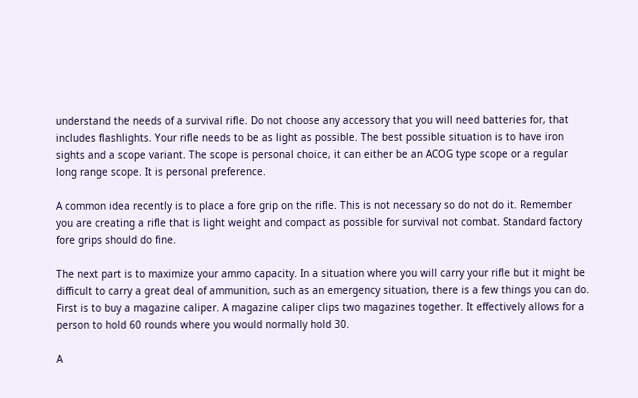understand the needs of a survival rifle. Do not choose any accessory that you will need batteries for, that includes flashlights. Your rifle needs to be as light as possible. The best possible situation is to have iron sights and a scope variant. The scope is personal choice, it can either be an ACOG type scope or a regular long range scope. It is personal preference.

A common idea recently is to place a fore grip on the rifle. This is not necessary so do not do it. Remember you are creating a rifle that is light weight and compact as possible for survival not combat. Standard factory fore grips should do fine.

The next part is to maximize your ammo capacity. In a situation where you will carry your rifle but it might be difficult to carry a great deal of ammunition, such as an emergency situation, there is a few things you can do. First is to buy a magazine caliper. A magazine caliper clips two magazines together. It effectively allows for a person to hold 60 rounds where you would normally hold 30.

A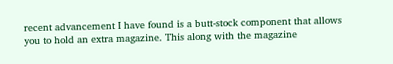recent advancement I have found is a butt-stock component that allows you to hold an extra magazine. This along with the magazine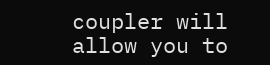coupler will allow you to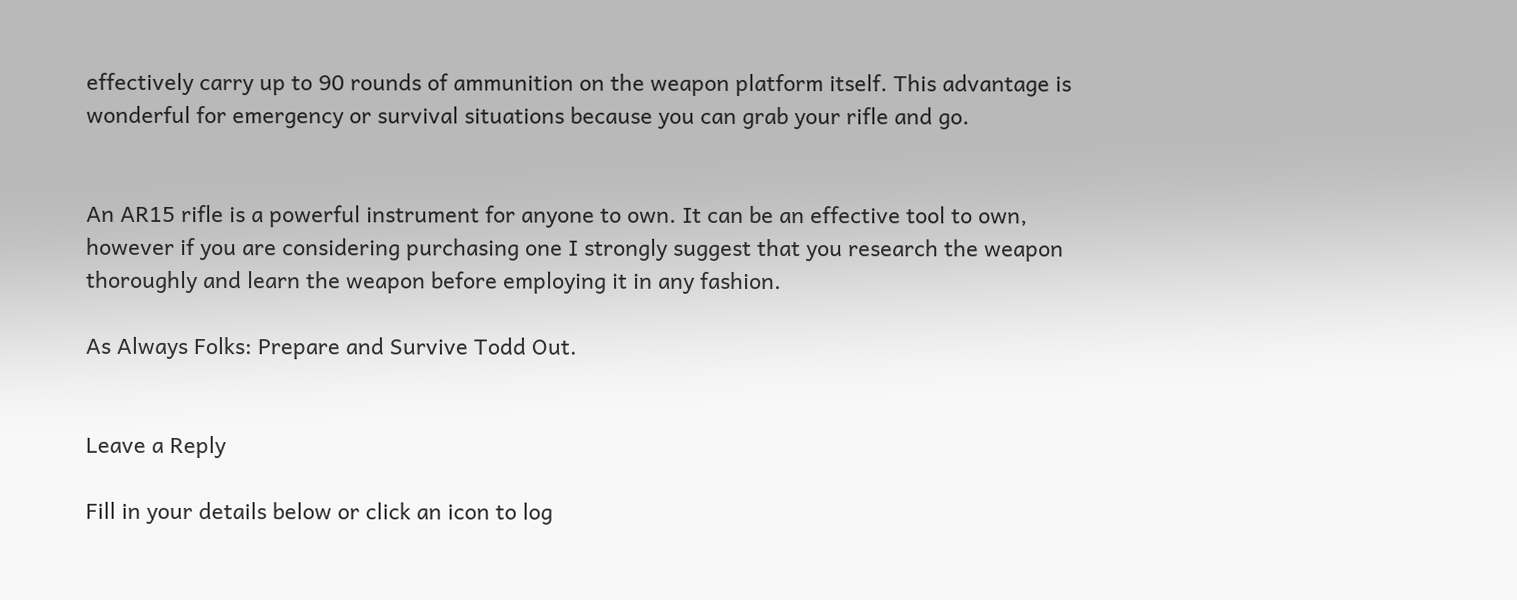effectively carry up to 90 rounds of ammunition on the weapon platform itself. This advantage is wonderful for emergency or survival situations because you can grab your rifle and go.


An AR15 rifle is a powerful instrument for anyone to own. It can be an effective tool to own, however if you are considering purchasing one I strongly suggest that you research the weapon thoroughly and learn the weapon before employing it in any fashion.

As Always Folks: Prepare and Survive Todd Out.


Leave a Reply

Fill in your details below or click an icon to log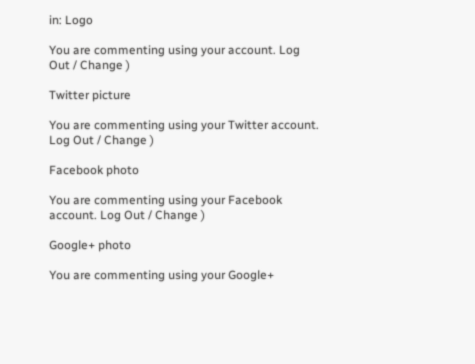in: Logo

You are commenting using your account. Log Out / Change )

Twitter picture

You are commenting using your Twitter account. Log Out / Change )

Facebook photo

You are commenting using your Facebook account. Log Out / Change )

Google+ photo

You are commenting using your Google+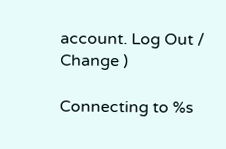account. Log Out / Change )

Connecting to %s